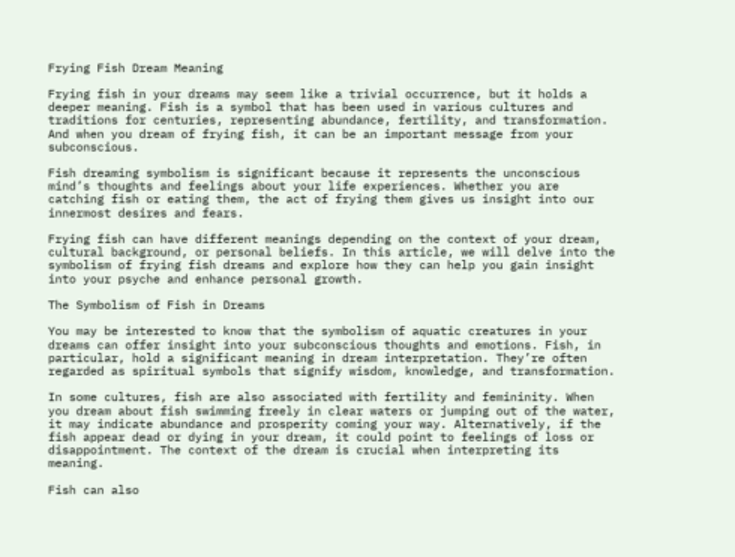Frying Fish Dream Meaning

Frying fish in your dreams may seem like a trivial occurrence, but it holds a deeper meaning. Fish is a symbol that has been used in various cultures and traditions for centuries, representing abundance, fertility, and transformation. And when you dream of frying fish, it can be an important message from your subconscious.

Fish dreaming symbolism is significant because it represents the unconscious mind’s thoughts and feelings about your life experiences. Whether you are catching fish or eating them, the act of frying them gives us insight into our innermost desires and fears.

Frying fish can have different meanings depending on the context of your dream, cultural background, or personal beliefs. In this article, we will delve into the symbolism of frying fish dreams and explore how they can help you gain insight into your psyche and enhance personal growth.

The Symbolism of Fish in Dreams

You may be interested to know that the symbolism of aquatic creatures in your dreams can offer insight into your subconscious thoughts and emotions. Fish, in particular, hold a significant meaning in dream interpretation. They’re often regarded as spiritual symbols that signify wisdom, knowledge, and transformation.

In some cultures, fish are also associated with fertility and femininity. When you dream about fish swimming freely in clear waters or jumping out of the water, it may indicate abundance and prosperity coming your way. Alternatively, if the fish appear dead or dying in your dream, it could point to feelings of loss or disappointment. The context of the dream is crucial when interpreting its meaning.

Fish can also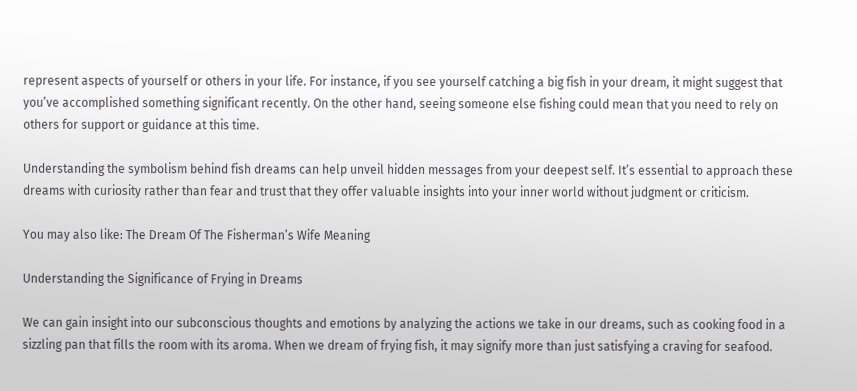represent aspects of yourself or others in your life. For instance, if you see yourself catching a big fish in your dream, it might suggest that you’ve accomplished something significant recently. On the other hand, seeing someone else fishing could mean that you need to rely on others for support or guidance at this time.

Understanding the symbolism behind fish dreams can help unveil hidden messages from your deepest self. It’s essential to approach these dreams with curiosity rather than fear and trust that they offer valuable insights into your inner world without judgment or criticism.

You may also like: The Dream Of The Fisherman’s Wife Meaning

Understanding the Significance of Frying in Dreams

We can gain insight into our subconscious thoughts and emotions by analyzing the actions we take in our dreams, such as cooking food in a sizzling pan that fills the room with its aroma. When we dream of frying fish, it may signify more than just satisfying a craving for seafood.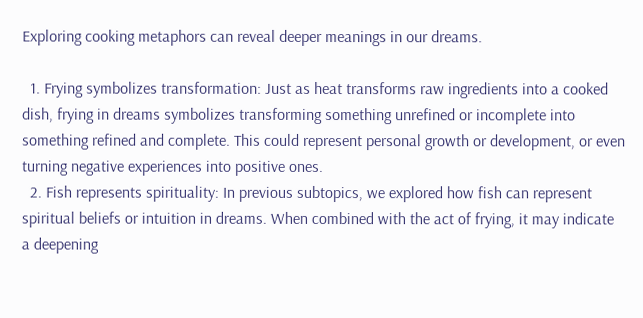Exploring cooking metaphors can reveal deeper meanings in our dreams.

  1. Frying symbolizes transformation: Just as heat transforms raw ingredients into a cooked dish, frying in dreams symbolizes transforming something unrefined or incomplete into something refined and complete. This could represent personal growth or development, or even turning negative experiences into positive ones.
  2. Fish represents spirituality: In previous subtopics, we explored how fish can represent spiritual beliefs or intuition in dreams. When combined with the act of frying, it may indicate a deepening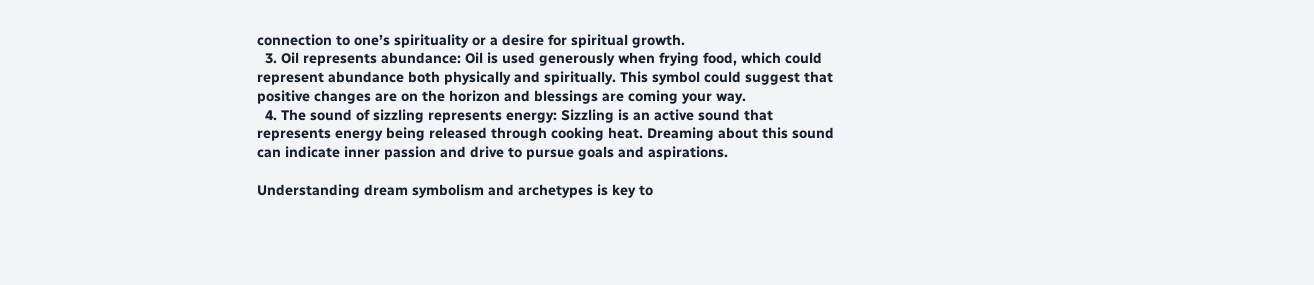connection to one’s spirituality or a desire for spiritual growth.
  3. Oil represents abundance: Oil is used generously when frying food, which could represent abundance both physically and spiritually. This symbol could suggest that positive changes are on the horizon and blessings are coming your way.
  4. The sound of sizzling represents energy: Sizzling is an active sound that represents energy being released through cooking heat. Dreaming about this sound can indicate inner passion and drive to pursue goals and aspirations.

Understanding dream symbolism and archetypes is key to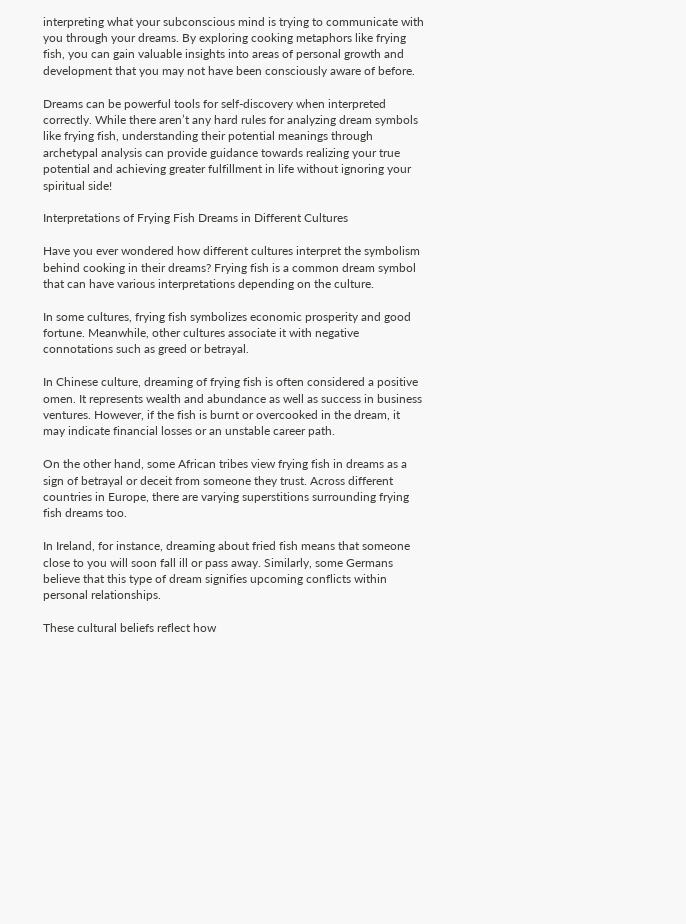interpreting what your subconscious mind is trying to communicate with you through your dreams. By exploring cooking metaphors like frying fish, you can gain valuable insights into areas of personal growth and development that you may not have been consciously aware of before.

Dreams can be powerful tools for self-discovery when interpreted correctly. While there aren’t any hard rules for analyzing dream symbols like frying fish, understanding their potential meanings through archetypal analysis can provide guidance towards realizing your true potential and achieving greater fulfillment in life without ignoring your spiritual side!

Interpretations of Frying Fish Dreams in Different Cultures

Have you ever wondered how different cultures interpret the symbolism behind cooking in their dreams? Frying fish is a common dream symbol that can have various interpretations depending on the culture.

In some cultures, frying fish symbolizes economic prosperity and good fortune. Meanwhile, other cultures associate it with negative connotations such as greed or betrayal.

In Chinese culture, dreaming of frying fish is often considered a positive omen. It represents wealth and abundance as well as success in business ventures. However, if the fish is burnt or overcooked in the dream, it may indicate financial losses or an unstable career path.

On the other hand, some African tribes view frying fish in dreams as a sign of betrayal or deceit from someone they trust. Across different countries in Europe, there are varying superstitions surrounding frying fish dreams too.

In Ireland, for instance, dreaming about fried fish means that someone close to you will soon fall ill or pass away. Similarly, some Germans believe that this type of dream signifies upcoming conflicts within personal relationships.

These cultural beliefs reflect how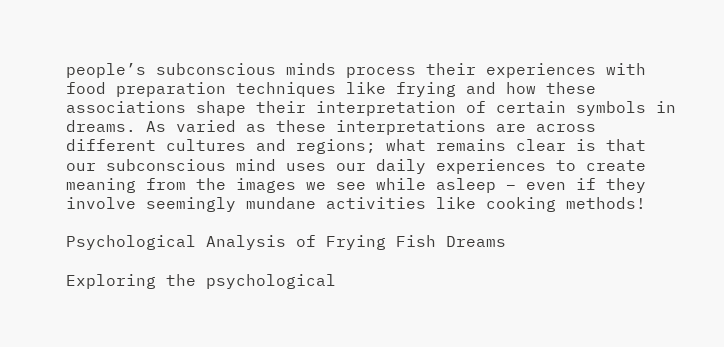people’s subconscious minds process their experiences with food preparation techniques like frying and how these associations shape their interpretation of certain symbols in dreams. As varied as these interpretations are across different cultures and regions; what remains clear is that our subconscious mind uses our daily experiences to create meaning from the images we see while asleep – even if they involve seemingly mundane activities like cooking methods!

Psychological Analysis of Frying Fish Dreams

Exploring the psychological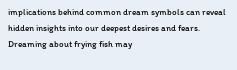implications behind common dream symbols can reveal hidden insights into our deepest desires and fears. Dreaming about frying fish may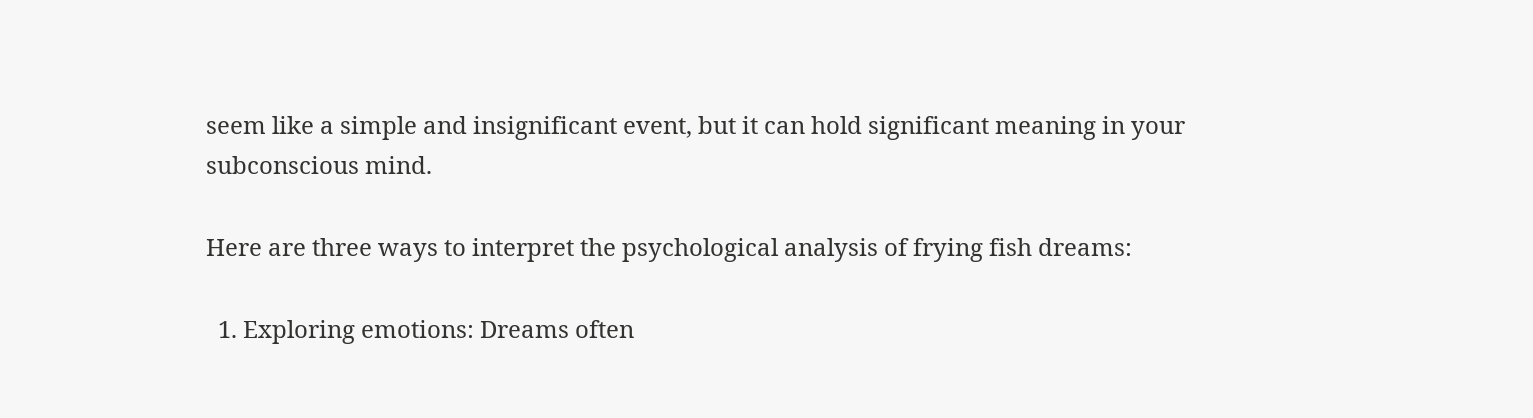seem like a simple and insignificant event, but it can hold significant meaning in your subconscious mind.

Here are three ways to interpret the psychological analysis of frying fish dreams:

  1. Exploring emotions: Dreams often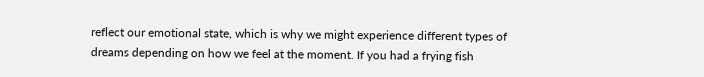reflect our emotional state, which is why we might experience different types of dreams depending on how we feel at the moment. If you had a frying fish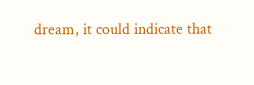dream, it could indicate that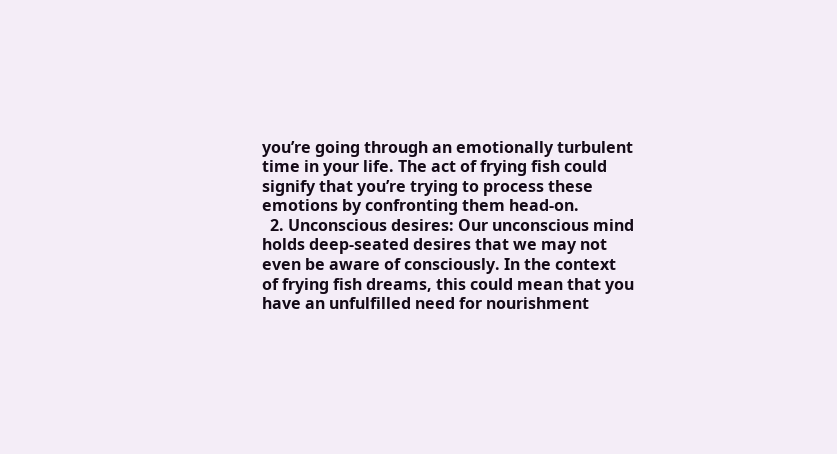you’re going through an emotionally turbulent time in your life. The act of frying fish could signify that you’re trying to process these emotions by confronting them head-on.
  2. Unconscious desires: Our unconscious mind holds deep-seated desires that we may not even be aware of consciously. In the context of frying fish dreams, this could mean that you have an unfulfilled need for nourishment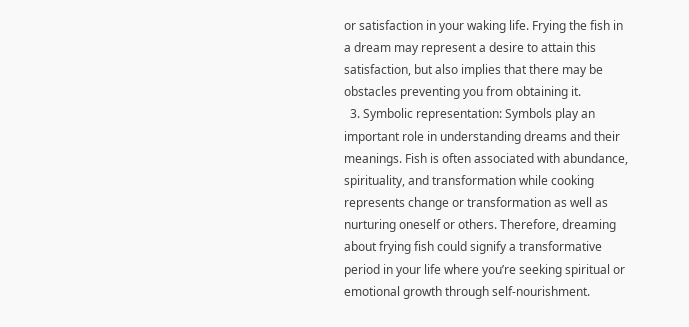or satisfaction in your waking life. Frying the fish in a dream may represent a desire to attain this satisfaction, but also implies that there may be obstacles preventing you from obtaining it.
  3. Symbolic representation: Symbols play an important role in understanding dreams and their meanings. Fish is often associated with abundance, spirituality, and transformation while cooking represents change or transformation as well as nurturing oneself or others. Therefore, dreaming about frying fish could signify a transformative period in your life where you’re seeking spiritual or emotional growth through self-nourishment.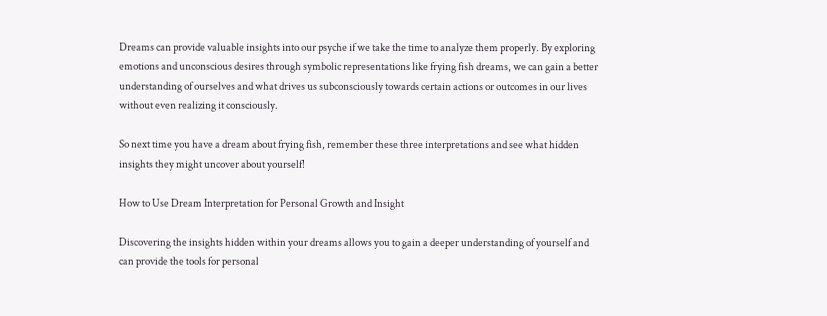Dreams can provide valuable insights into our psyche if we take the time to analyze them properly. By exploring emotions and unconscious desires through symbolic representations like frying fish dreams, we can gain a better understanding of ourselves and what drives us subconsciously towards certain actions or outcomes in our lives without even realizing it consciously.

So next time you have a dream about frying fish, remember these three interpretations and see what hidden insights they might uncover about yourself!

How to Use Dream Interpretation for Personal Growth and Insight

Discovering the insights hidden within your dreams allows you to gain a deeper understanding of yourself and can provide the tools for personal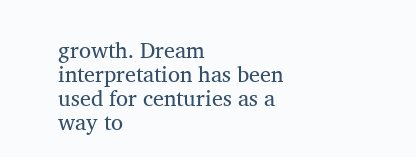growth. Dream interpretation has been used for centuries as a way to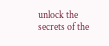unlock the secrets of the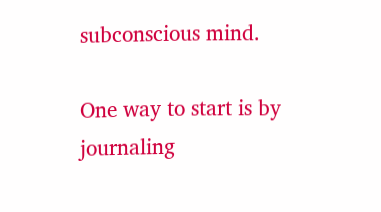subconscious mind.

One way to start is by journaling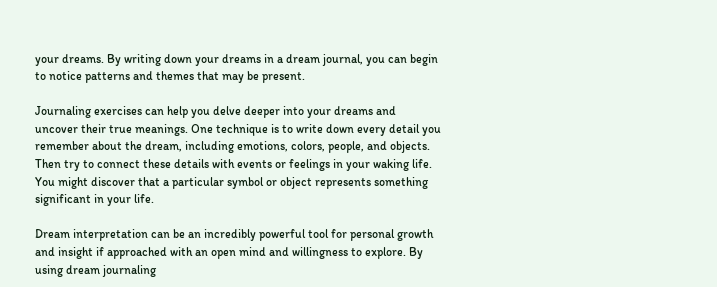your dreams. By writing down your dreams in a dream journal, you can begin to notice patterns and themes that may be present.

Journaling exercises can help you delve deeper into your dreams and uncover their true meanings. One technique is to write down every detail you remember about the dream, including emotions, colors, people, and objects. Then try to connect these details with events or feelings in your waking life. You might discover that a particular symbol or object represents something significant in your life.

Dream interpretation can be an incredibly powerful tool for personal growth and insight if approached with an open mind and willingness to explore. By using dream journaling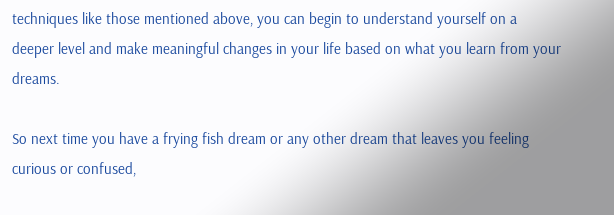techniques like those mentioned above, you can begin to understand yourself on a deeper level and make meaningful changes in your life based on what you learn from your dreams.

So next time you have a frying fish dream or any other dream that leaves you feeling curious or confused,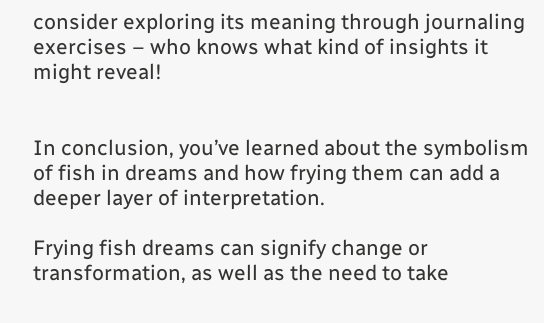consider exploring its meaning through journaling exercises – who knows what kind of insights it might reveal!


In conclusion, you’ve learned about the symbolism of fish in dreams and how frying them can add a deeper layer of interpretation.

Frying fish dreams can signify change or transformation, as well as the need to take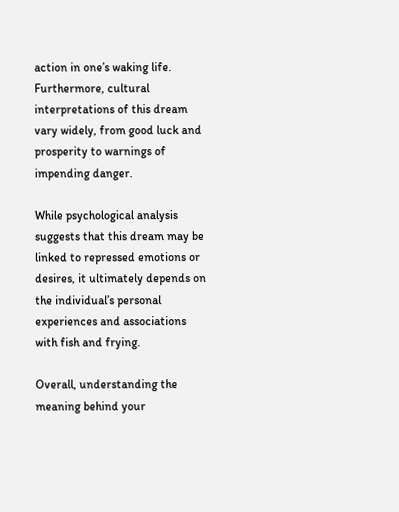action in one’s waking life. Furthermore, cultural interpretations of this dream vary widely, from good luck and prosperity to warnings of impending danger.

While psychological analysis suggests that this dream may be linked to repressed emotions or desires, it ultimately depends on the individual’s personal experiences and associations with fish and frying.

Overall, understanding the meaning behind your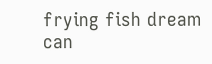frying fish dream can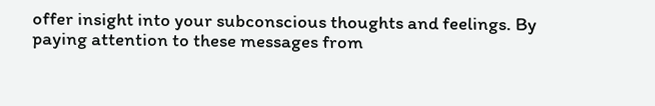offer insight into your subconscious thoughts and feelings. By paying attention to these messages from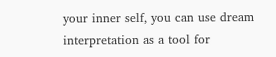your inner self, you can use dream interpretation as a tool for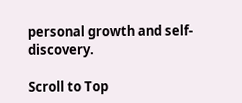personal growth and self-discovery.

Scroll to Top